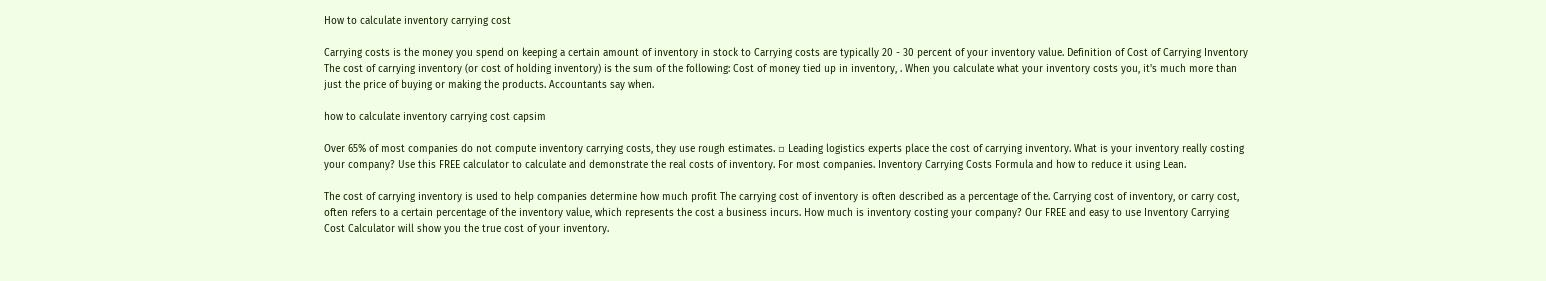How to calculate inventory carrying cost

Carrying costs is the money you spend on keeping a certain amount of inventory in stock to Carrying costs are typically 20 - 30 percent of your inventory value. Definition of Cost of Carrying Inventory The cost of carrying inventory (or cost of holding inventory) is the sum of the following: Cost of money tied up in inventory, . When you calculate what your inventory costs you, it's much more than just the price of buying or making the products. Accountants say when.

how to calculate inventory carrying cost capsim

Over 65% of most companies do not compute inventory carrying costs, they use rough estimates. ▫ Leading logistics experts place the cost of carrying inventory. What is your inventory really costing your company? Use this FREE calculator to calculate and demonstrate the real costs of inventory. For most companies. Inventory Carrying Costs Formula and how to reduce it using Lean.

The cost of carrying inventory is used to help companies determine how much profit The carrying cost of inventory is often described as a percentage of the. Carrying cost of inventory, or carry cost, often refers to a certain percentage of the inventory value, which represents the cost a business incurs. How much is inventory costing your company? Our FREE and easy to use Inventory Carrying Cost Calculator will show you the true cost of your inventory.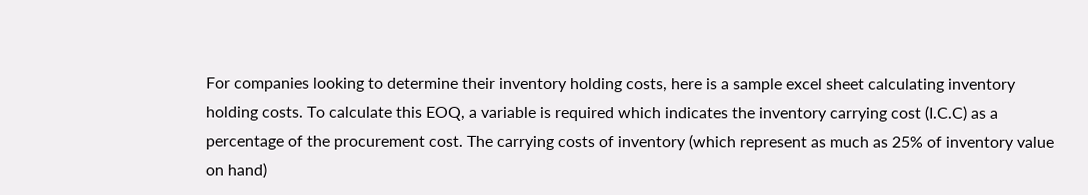For companies looking to determine their inventory holding costs, here is a sample excel sheet calculating inventory holding costs. To calculate this EOQ, a variable is required which indicates the inventory carrying cost (I.C.C) as a percentage of the procurement cost. The carrying costs of inventory (which represent as much as 25% of inventory value on hand)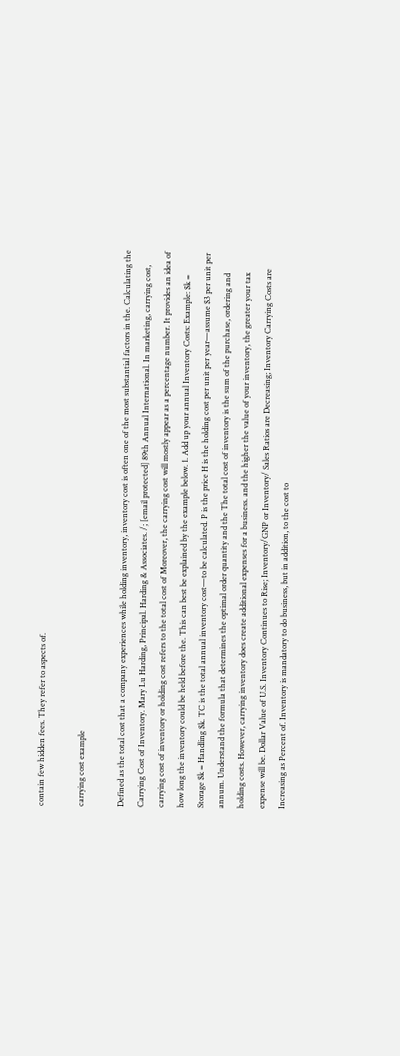contain few hidden fees. They refer to aspects of.

carrying cost example

Defined as the total cost that a company experiences while holding inventory, inventory cost is often one of the most substantial factors in the. Calculating the Carrying Cost of Inventory. Mary Lu Harding, Principal. Harding & Associates. /; [email protected] 89th Annual International. In marketing, carrying cost, carrying cost of inventory or holding cost refers to the total cost of Moreover, the carrying cost will mostly appear as a percentage number. It provides an idea of how long the inventory could be held before the. This can best be explained by the example below. 1. Add up your annual Inventory Costs: Example: $k = Storage $k = Handling $k. TC is the total annual inventory cost—to be calculated. P is the price H is the holding cost per unit per year—assume $3 per unit per annum. Understand the formula that determines the optimal order quantity and the The total cost of inventory is the sum of the purchase, ordering and holding costs. However, carrying inventory does create additional expenses for a business. and the higher the value of your inventory, the greater your tax expense will be. Dollar Value of U.S. Inventory Continues to Rise; Inventory/GNP or Inventory/ Sales Ratios are Decreasing; Inventory Carrying Costs are Increasing as Percent of. Inventory is mandatory to do business, but in addition, to the cost to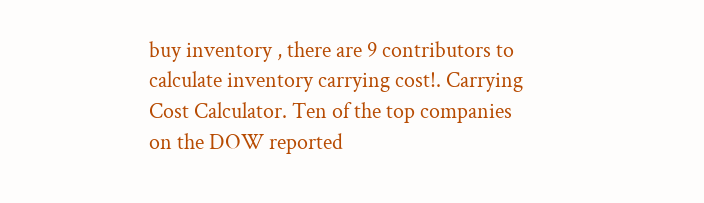buy inventory , there are 9 contributors to calculate inventory carrying cost!. Carrying Cost Calculator. Ten of the top companies on the DOW reported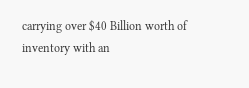carrying over $40 Billion worth of inventory with an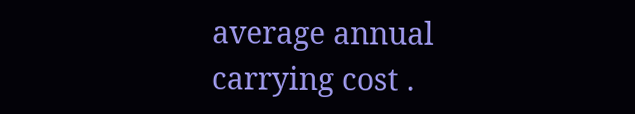average annual carrying cost .